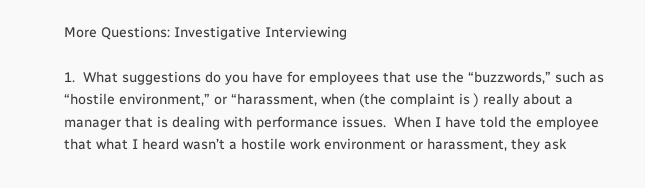More Questions: Investigative Interviewing

1.  What suggestions do you have for employees that use the “buzzwords,” such as “hostile environment,” or “harassment, when (the complaint is ) really about a manager that is dealing with performance issues.  When I have told the employee that what I heard wasn’t a hostile work environment or harassment, they ask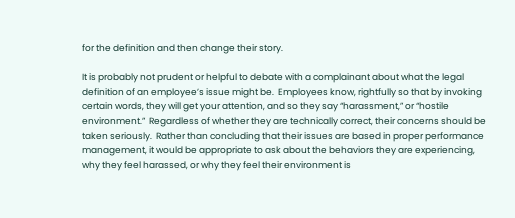for the definition and then change their story.

It is probably not prudent or helpful to debate with a complainant about what the legal definition of an employee’s issue might be.  Employees know, rightfully so that by invoking certain words, they will get your attention, and so they say “harassment,” or “hostile environment.”  Regardless of whether they are technically correct, their concerns should be taken seriously.  Rather than concluding that their issues are based in proper performance management, it would be appropriate to ask about the behaviors they are experiencing, why they feel harassed, or why they feel their environment is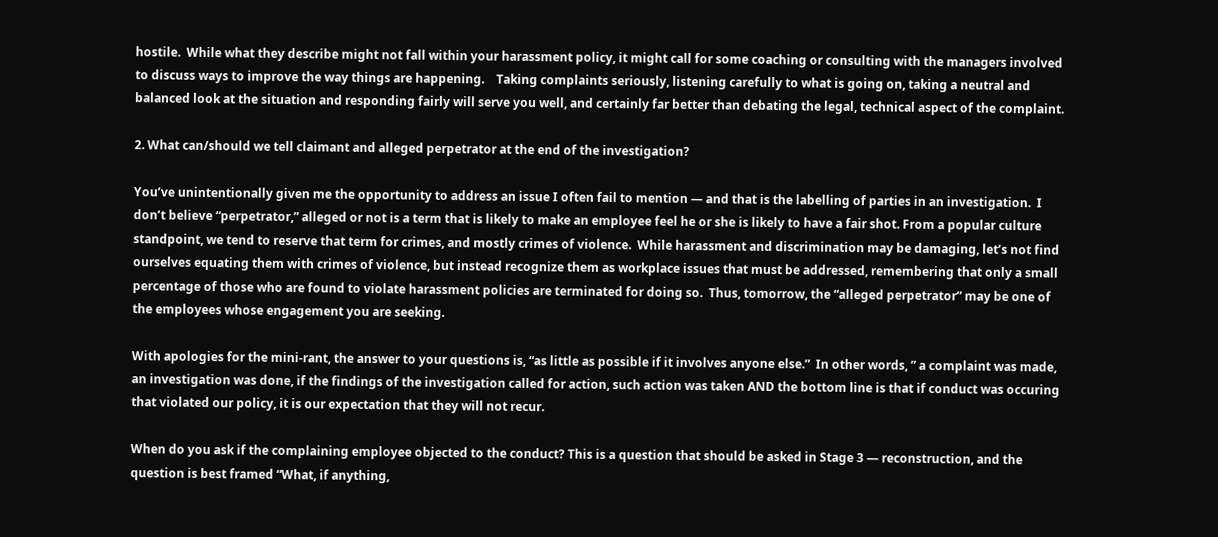hostile.  While what they describe might not fall within your harassment policy, it might call for some coaching or consulting with the managers involved to discuss ways to improve the way things are happening.    Taking complaints seriously, listening carefully to what is going on, taking a neutral and balanced look at the situation and responding fairly will serve you well, and certainly far better than debating the legal, technical aspect of the complaint.

2. What can/should we tell claimant and alleged perpetrator at the end of the investigation?

You’ve unintentionally given me the opportunity to address an issue I often fail to mention — and that is the labelling of parties in an investigation.  I don’t believe “perpetrator,” alleged or not is a term that is likely to make an employee feel he or she is likely to have a fair shot. From a popular culture standpoint, we tend to reserve that term for crimes, and mostly crimes of violence.  While harassment and discrimination may be damaging, let’s not find ourselves equating them with crimes of violence, but instead recognize them as workplace issues that must be addressed, remembering that only a small percentage of those who are found to violate harassment policies are terminated for doing so.  Thus, tomorrow, the “alleged perpetrator” may be one of the employees whose engagement you are seeking.

With apologies for the mini-rant, the answer to your questions is, “as little as possible if it involves anyone else.”  In other words, ” a complaint was made, an investigation was done, if the findings of the investigation called for action, such action was taken AND the bottom line is that if conduct was occuring that violated our policy, it is our expectation that they will not recur.

When do you ask if the complaining employee objected to the conduct? This is a question that should be asked in Stage 3 — reconstruction, and the question is best framed “What, if anything,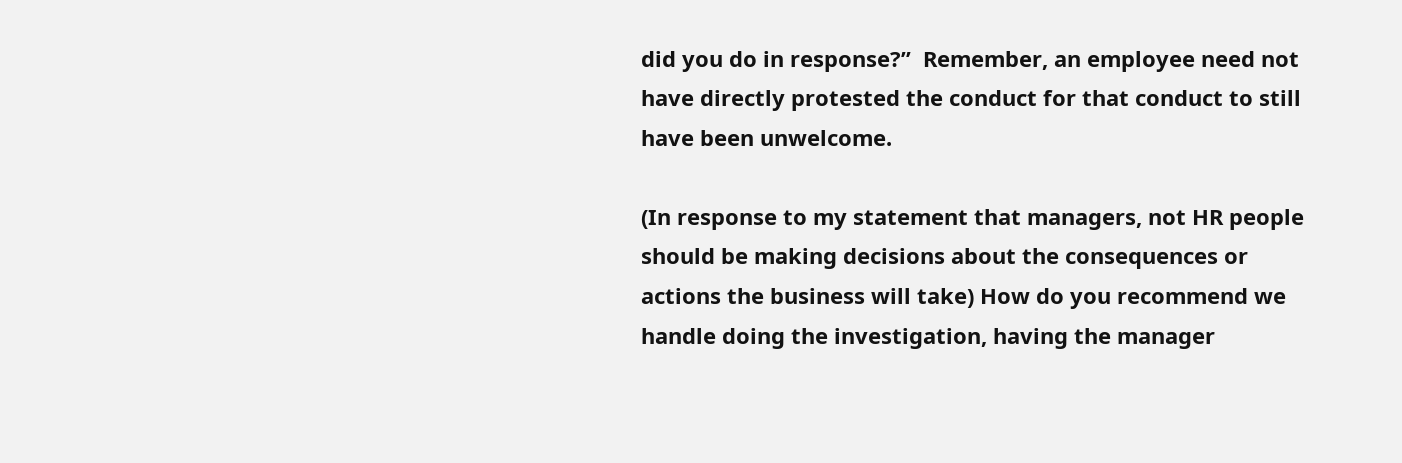did you do in response?”  Remember, an employee need not have directly protested the conduct for that conduct to still have been unwelcome.

(In response to my statement that managers, not HR people should be making decisions about the consequences or actions the business will take) How do you recommend we handle doing the investigation, having the manager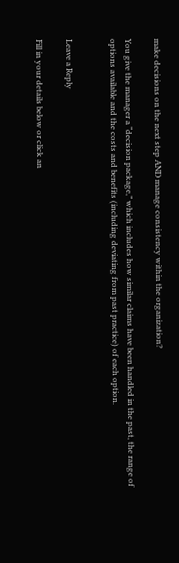make decisions on the next step AND manage consistency within the organization?

You give the manager a “decision package,” which includes how similar claims have been handled in the past, the range of options available and the costs and benefits (including deviating from past practice) of each option.


Leave a Reply

Fill in your details below or click an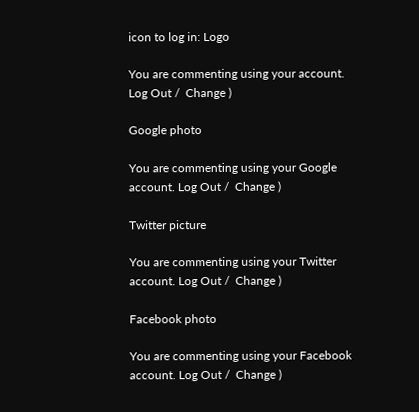icon to log in: Logo

You are commenting using your account. Log Out /  Change )

Google photo

You are commenting using your Google account. Log Out /  Change )

Twitter picture

You are commenting using your Twitter account. Log Out /  Change )

Facebook photo

You are commenting using your Facebook account. Log Out /  Change )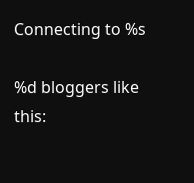Connecting to %s

%d bloggers like this: